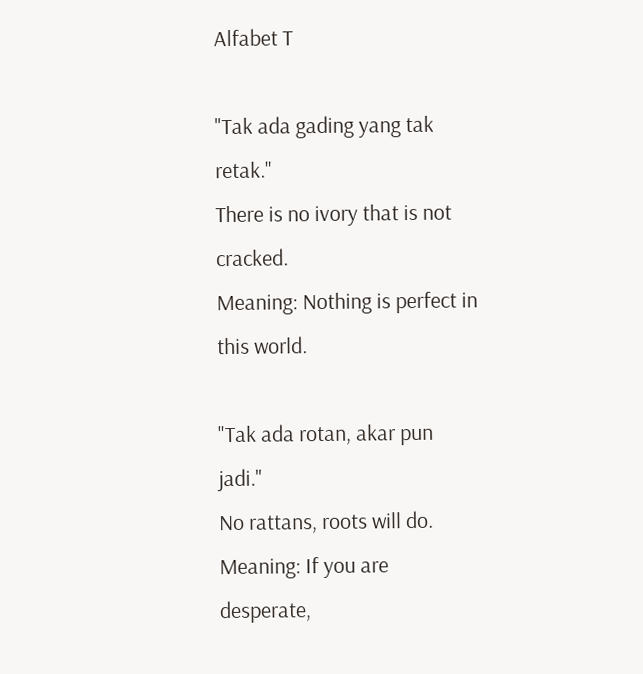Alfabet T

"Tak ada gading yang tak retak."
There is no ivory that is not cracked.
Meaning: Nothing is perfect in this world.

"Tak ada rotan, akar pun jadi."
No rattans, roots will do.
Meaning: If you are desperate,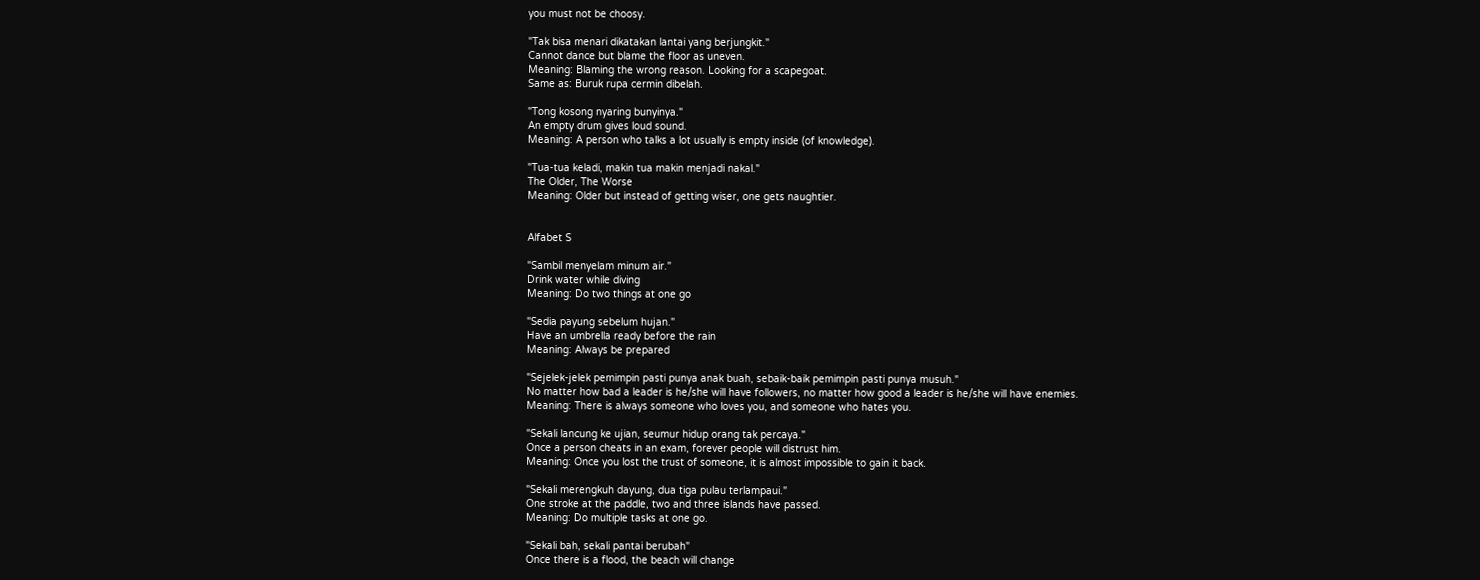you must not be choosy.

"Tak bisa menari dikatakan lantai yang berjungkit."
Cannot dance but blame the floor as uneven.
Meaning: Blaming the wrong reason. Looking for a scapegoat.
Same as: Buruk rupa cermin dibelah.

"Tong kosong nyaring bunyinya."
An empty drum gives loud sound.
Meaning: A person who talks a lot usually is empty inside (of knowledge).

"Tua-tua keladi, makin tua makin menjadi nakal."
The Older, The Worse
Meaning: Older but instead of getting wiser, one gets naughtier.


Alfabet S

"Sambil menyelam minum air."
Drink water while diving
Meaning: Do two things at one go

"Sedia payung sebelum hujan."
Have an umbrella ready before the rain
Meaning: Always be prepared

"Sejelek-jelek pemimpin pasti punya anak buah, sebaik-baik pemimpin pasti punya musuh."
No matter how bad a leader is he/she will have followers, no matter how good a leader is he/she will have enemies.
Meaning: There is always someone who loves you, and someone who hates you.

"Sekali lancung ke ujian, seumur hidup orang tak percaya."
Once a person cheats in an exam, forever people will distrust him.
Meaning: Once you lost the trust of someone, it is almost impossible to gain it back.

"Sekali merengkuh dayung, dua tiga pulau terlampaui."
One stroke at the paddle, two and three islands have passed.
Meaning: Do multiple tasks at one go.

"Sekali bah, sekali pantai berubah"
Once there is a flood, the beach will change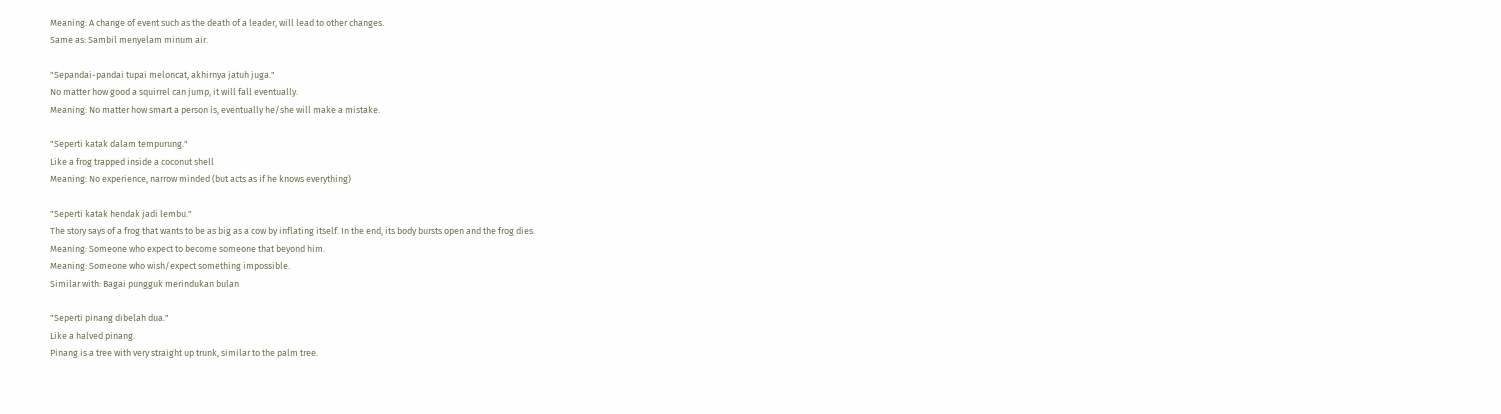Meaning: A change of event such as the death of a leader, will lead to other changes.
Same as: Sambil menyelam minum air.

"Sepandai-pandai tupai meloncat, akhirnya jatuh juga."
No matter how good a squirrel can jump, it will fall eventually.
Meaning: No matter how smart a person is, eventually he/she will make a mistake.

"Seperti katak dalam tempurung."
Like a frog trapped inside a coconut shell
Meaning: No experience, narrow minded (but acts as if he knows everything)

"Seperti katak hendak jadi lembu."
The story says of a frog that wants to be as big as a cow by inflating itself. In the end, its body bursts open and the frog dies.
Meaning: Someone who expect to become someone that beyond him.
Meaning: Someone who wish/expect something impossible.
Similar with: Bagai pungguk merindukan bulan

"Seperti pinang dibelah dua."
Like a halved pinang.
Pinang is a tree with very straight up trunk, similar to the palm tree.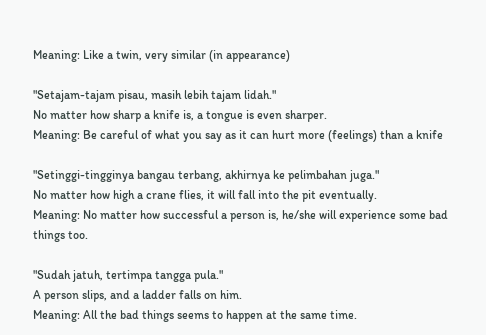Meaning: Like a twin, very similar (in appearance)

"Setajam-tajam pisau, masih lebih tajam lidah."
No matter how sharp a knife is, a tongue is even sharper.
Meaning: Be careful of what you say as it can hurt more (feelings) than a knife

"Setinggi-tingginya bangau terbang, akhirnya ke pelimbahan juga."
No matter how high a crane flies, it will fall into the pit eventually.
Meaning: No matter how successful a person is, he/she will experience some bad things too.

"Sudah jatuh, tertimpa tangga pula."
A person slips, and a ladder falls on him.
Meaning: All the bad things seems to happen at the same time.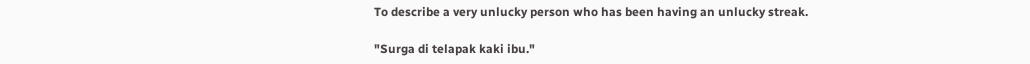To describe a very unlucky person who has been having an unlucky streak.

"Surga di telapak kaki ibu."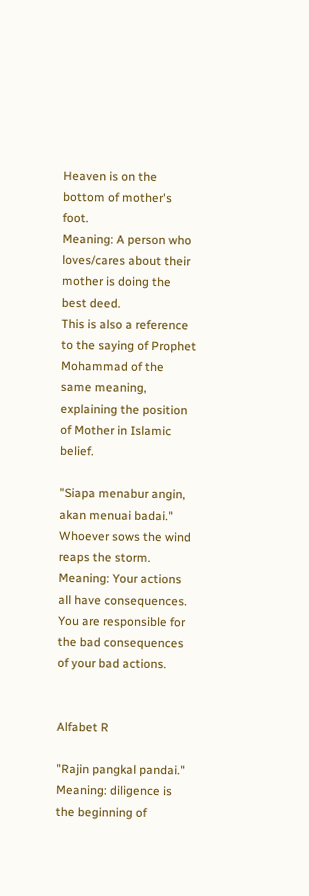Heaven is on the bottom of mother's foot.
Meaning: A person who loves/cares about their mother is doing the best deed.
This is also a reference to the saying of Prophet Mohammad of the same meaning, explaining the position of Mother in Islamic belief.

"Siapa menabur angin, akan menuai badai."
Whoever sows the wind reaps the storm.
Meaning: Your actions all have consequences. You are responsible for the bad consequences of your bad actions.


Alfabet R

"Rajin pangkal pandai."
Meaning: diligence is the beginning of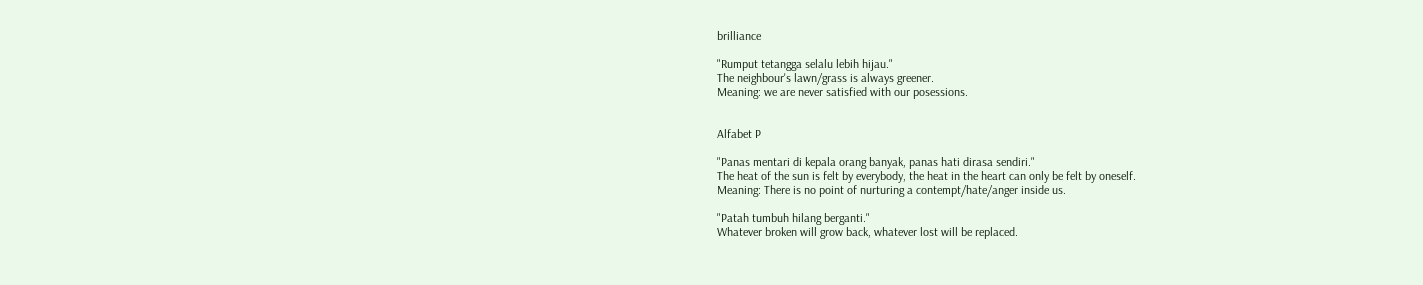brilliance

"Rumput tetangga selalu lebih hijau."
The neighbour's lawn/grass is always greener.
Meaning: we are never satisfied with our posessions.


Alfabet P

"Panas mentari di kepala orang banyak, panas hati dirasa sendiri."
The heat of the sun is felt by everybody, the heat in the heart can only be felt by oneself.
Meaning: There is no point of nurturing a contempt/hate/anger inside us.

"Patah tumbuh hilang berganti."
Whatever broken will grow back, whatever lost will be replaced.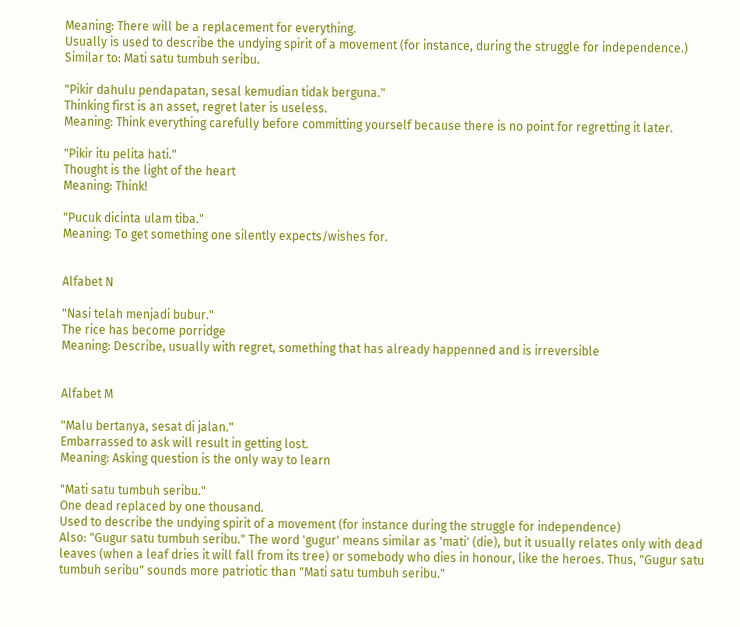Meaning: There will be a replacement for everything.
Usually is used to describe the undying spirit of a movement (for instance, during the struggle for independence.)
Similar to: Mati satu tumbuh seribu.

"Pikir dahulu pendapatan, sesal kemudian tidak berguna."
Thinking first is an asset, regret later is useless.
Meaning: Think everything carefully before committing yourself because there is no point for regretting it later.

"Pikir itu pelita hati."
Thought is the light of the heart
Meaning: Think!

"Pucuk dicinta ulam tiba."
Meaning: To get something one silently expects/wishes for.


Alfabet N

"Nasi telah menjadi bubur."
The rice has become porridge
Meaning: Describe, usually with regret, something that has already happenned and is irreversible


Alfabet M

"Malu bertanya, sesat di jalan."
Embarrassed to ask will result in getting lost.
Meaning: Asking question is the only way to learn

"Mati satu tumbuh seribu."
One dead replaced by one thousand.
Used to describe the undying spirit of a movement (for instance during the struggle for independence)
Also: "Gugur satu tumbuh seribu." The word 'gugur' means similar as 'mati' (die), but it usually relates only with dead leaves (when a leaf dries it will fall from its tree) or somebody who dies in honour, like the heroes. Thus, "Gugur satu tumbuh seribu" sounds more patriotic than "Mati satu tumbuh seribu."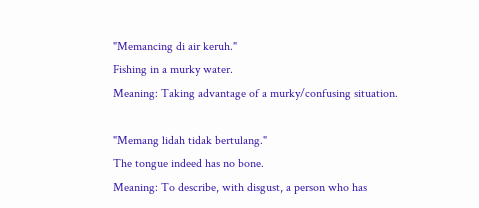"Memancing di air keruh."
Fishing in a murky water.
Meaning: Taking advantage of a murky/confusing situation.

"Memang lidah tidak bertulang."
The tongue indeed has no bone.
Meaning: To describe, with disgust, a person who has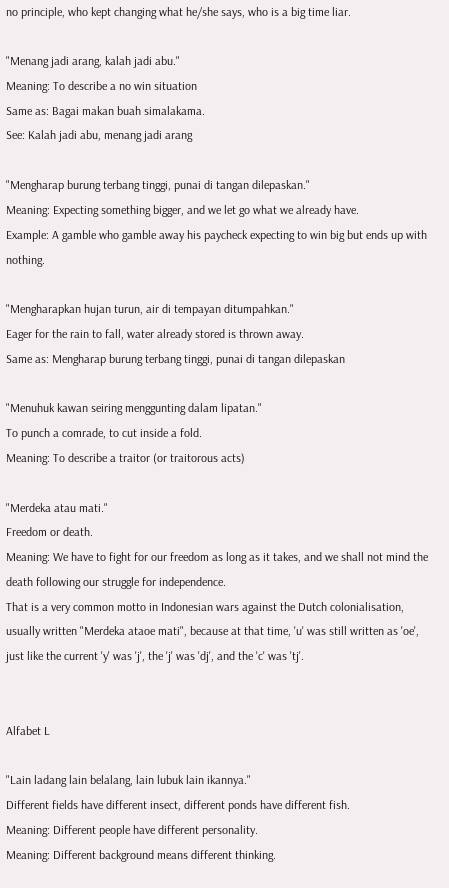no principle, who kept changing what he/she says, who is a big time liar.

"Menang jadi arang, kalah jadi abu."
Meaning: To describe a no win situation
Same as: Bagai makan buah simalakama.
See: Kalah jadi abu, menang jadi arang

"Mengharap burung terbang tinggi, punai di tangan dilepaskan."
Meaning: Expecting something bigger, and we let go what we already have.
Example: A gamble who gamble away his paycheck expecting to win big but ends up with nothing.

"Mengharapkan hujan turun, air di tempayan ditumpahkan."
Eager for the rain to fall, water already stored is thrown away.
Same as: Mengharap burung terbang tinggi, punai di tangan dilepaskan

"Menuhuk kawan seiring menggunting dalam lipatan."
To punch a comrade, to cut inside a fold.
Meaning: To describe a traitor (or traitorous acts)

"Merdeka atau mati."
Freedom or death.
Meaning: We have to fight for our freedom as long as it takes, and we shall not mind the death following our struggle for independence.
That is a very common motto in Indonesian wars against the Dutch colonialisation, usually written "Merdeka ataoe mati", because at that time, 'u' was still written as 'oe', just like the current 'y' was 'j', the 'j' was 'dj', and the 'c' was 'tj'.


Alfabet L

"Lain ladang lain belalang, lain lubuk lain ikannya."
Different fields have different insect, different ponds have different fish.
Meaning: Different people have different personality.
Meaning: Different background means different thinking.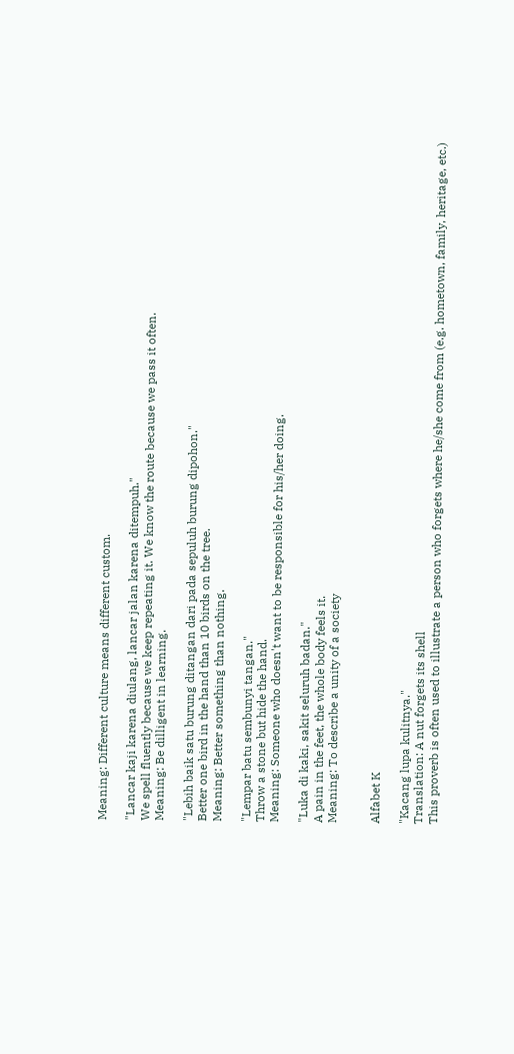Meaning: Different culture means different custom.

"Lancar kaji karena diulang, lancar jalan karena ditempuh."
We spell fluently because we keep repeating it. We know the route because we pass it often.
Meaning: Be dilligent in learning.

"Lebih baik satu burung ditangan dari pada sepuluh burung dipohon."
Better one bird in the hand than 10 birds on the tree.
Meaning: Better something than nothing.

"Lempar batu sembunyi tangan."
Throw a stone but hide the hand.
Meaning: Someone who doesn't want to be responsible for his/her doing.

"Luka di kaki, sakit seluruh badan."
A pain in the feet, the whole body feels it.
Meaning: To describe a unity of a society


Alfabet K

"Kacang lupa kulitnya."
Translation: A nut forgets its shell
This proverb is often used to illustrate a person who forgets where he/she come from (e.g. hometown, family, heritage, etc.)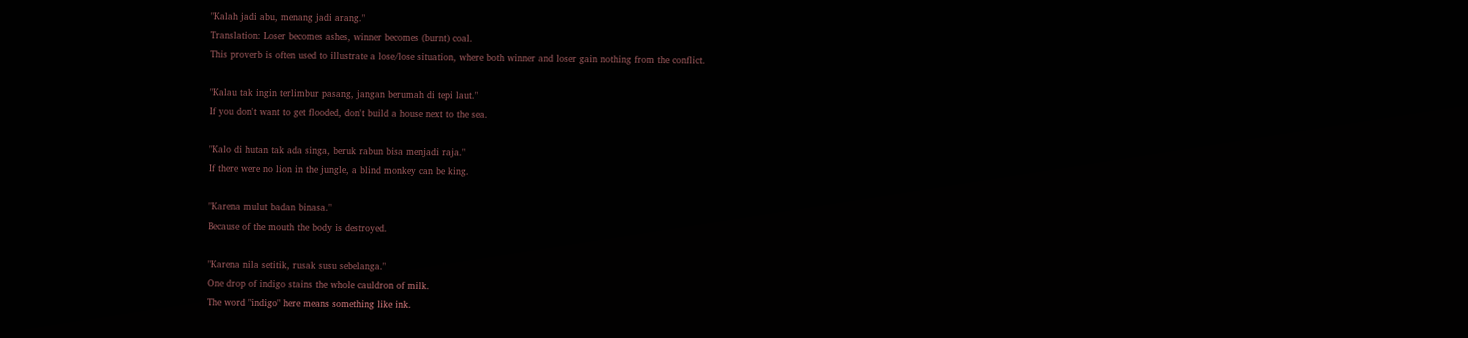"Kalah jadi abu, menang jadi arang."
Translation: Loser becomes ashes, winner becomes (burnt) coal.
This proverb is often used to illustrate a lose/lose situation, where both winner and loser gain nothing from the conflict.

"Kalau tak ingin terlimbur pasang, jangan berumah di tepi laut."
If you don't want to get flooded, don't build a house next to the sea.

"Kalo di hutan tak ada singa, beruk rabun bisa menjadi raja."
If there were no lion in the jungle, a blind monkey can be king.

"Karena mulut badan binasa."
Because of the mouth the body is destroyed.

"Karena nila setitik, rusak susu sebelanga."
One drop of indigo stains the whole cauldron of milk.
The word "indigo" here means something like ink.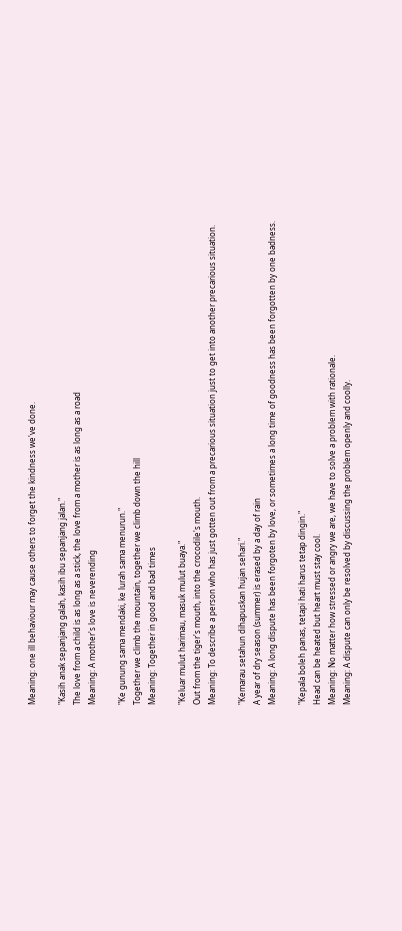Meaning: one ill behaviour may cause others to forget the kindness we've done.

"Kasih anak sepanjang galah, kasih ibu sepanjang jalan."
The love from a child is as long as a stick, the love from a mother is as long as a road
Meaning: A mother's love is neverending

"Ke gunung sama mendaki, ke lurah sama menurun."
Together we climb the mountain, together we climb down the hill
Meaning: Together in good and bad times

"Keluar mulut harimau, masuk mulut buaya."
Out from the tiger's mouth, into the crocodile's mouth.
Meaning: To describe a person who has just gotten out from a precarious situation just to get into another precarious situation.

"Kemarau setahun dihapuskan hujan sehari."
A year of dry season (summer) is erased by a day of rain
Meaning: A long dispute has been forgoten by love, or sometimes a long time of goodness has been forgotten by one badness.

"Kepala boleh panas, tetapi hati harus tetap dingin."
Head can be heated but heart must stay cool.
Meaning: No matter how stressed or angry we are, we have to solve a problem with rationale.
Meaning: A dispute can only be resolved by discussing the problem openly and coolly.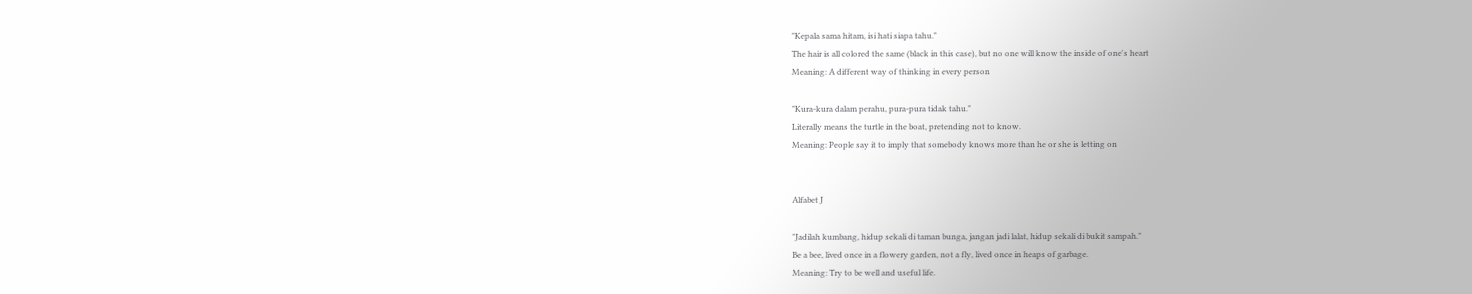"Kepala sama hitam, isi hati siapa tahu."
The hair is all colored the same (black in this case), but no one will know the inside of one's heart
Meaning: A different way of thinking in every person

"Kura-kura dalam perahu, pura-pura tidak tahu."
Literally means the turtle in the boat, pretending not to know.
Meaning: People say it to imply that somebody knows more than he or she is letting on


Alfabet J

"Jadilah kumbang, hidup sekali di taman bunga, jangan jadi lalat, hidup sekali di bukit sampah."
Be a bee, lived once in a flowery garden, not a fly, lived once in heaps of garbage.
Meaning: Try to be well and useful life.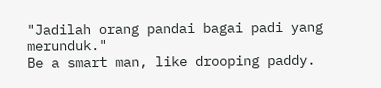"Jadilah orang pandai bagai padi yang merunduk."
Be a smart man, like drooping paddy.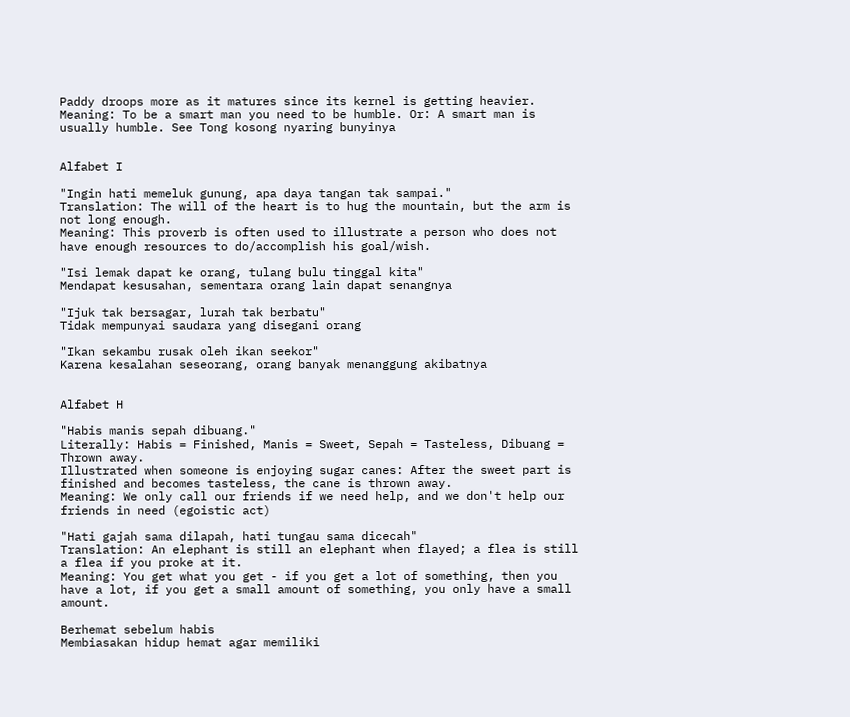Paddy droops more as it matures since its kernel is getting heavier.
Meaning: To be a smart man you need to be humble. Or: A smart man is usually humble. See Tong kosong nyaring bunyinya


Alfabet I

"Ingin hati memeluk gunung, apa daya tangan tak sampai."
Translation: The will of the heart is to hug the mountain, but the arm is not long enough.
Meaning: This proverb is often used to illustrate a person who does not have enough resources to do/accomplish his goal/wish.

"Isi lemak dapat ke orang, tulang bulu tinggal kita"
Mendapat kesusahan, sementara orang lain dapat senangnya

"Ijuk tak bersagar, lurah tak berbatu"
Tidak mempunyai saudara yang disegani orang

"Ikan sekambu rusak oleh ikan seekor"
Karena kesalahan seseorang, orang banyak menanggung akibatnya


Alfabet H

"Habis manis sepah dibuang."
Literally: Habis = Finished, Manis = Sweet, Sepah = Tasteless, Dibuang = Thrown away.
Illustrated when someone is enjoying sugar canes: After the sweet part is finished and becomes tasteless, the cane is thrown away.
Meaning: We only call our friends if we need help, and we don't help our friends in need (egoistic act)

"Hati gajah sama dilapah, hati tungau sama dicecah"
Translation: An elephant is still an elephant when flayed; a flea is still a flea if you proke at it.
Meaning: You get what you get - if you get a lot of something, then you have a lot, if you get a small amount of something, you only have a small amount.

Berhemat sebelum habis
Membiasakan hidup hemat agar memiliki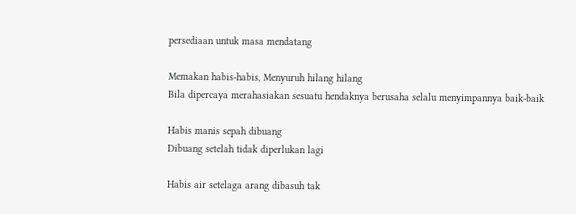persediaan untuk masa mendatang

Memakan habis-habis, Menyuruh hilang hilang
Bila dipercaya merahasiakan sesuatu hendaknya berusaha selalu menyimpannya baik-baik

Habis manis sepah dibuang
Dibuang setelah tidak diperlukan lagi

Habis air setelaga arang dibasuh tak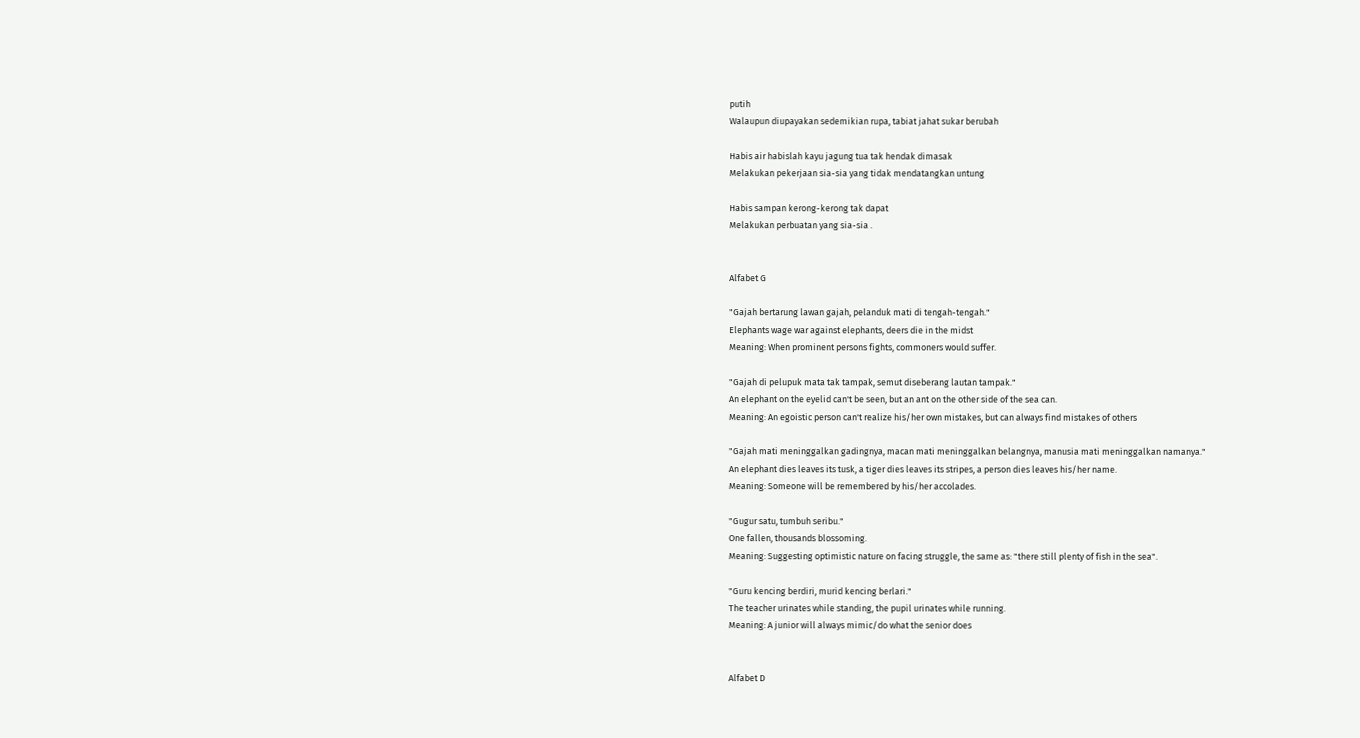putih
Walaupun diupayakan sedemikian rupa, tabiat jahat sukar berubah

Habis air habislah kayu jagung tua tak hendak dimasak
Melakukan pekerjaan sia-sia yang tidak mendatangkan untung

Habis sampan kerong-kerong tak dapat
Melakukan perbuatan yang sia-sia .


Alfabet G

"Gajah bertarung lawan gajah, pelanduk mati di tengah-tengah."
Elephants wage war against elephants, deers die in the midst
Meaning: When prominent persons fights, commoners would suffer.

"Gajah di pelupuk mata tak tampak, semut diseberang lautan tampak."
An elephant on the eyelid can't be seen, but an ant on the other side of the sea can.
Meaning: An egoistic person can't realize his/her own mistakes, but can always find mistakes of others

"Gajah mati meninggalkan gadingnya, macan mati meninggalkan belangnya, manusia mati meninggalkan namanya."
An elephant dies leaves its tusk, a tiger dies leaves its stripes, a person dies leaves his/her name.
Meaning: Someone will be remembered by his/her accolades.

"Gugur satu, tumbuh seribu."
One fallen, thousands blossoming.
Meaning: Suggesting optimistic nature on facing struggle, the same as: "there still plenty of fish in the sea".

"Guru kencing berdiri, murid kencing berlari."
The teacher urinates while standing, the pupil urinates while running.
Meaning: A junior will always mimic/do what the senior does


Alfabet D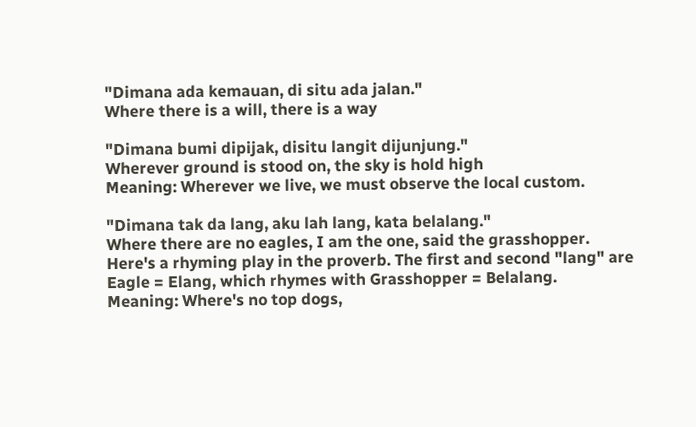"Dimana ada kemauan, di situ ada jalan."
Where there is a will, there is a way

"Dimana bumi dipijak, disitu langit dijunjung."
Wherever ground is stood on, the sky is hold high
Meaning: Wherever we live, we must observe the local custom.

"Dimana tak da lang, aku lah lang, kata belalang."
Where there are no eagles, I am the one, said the grasshopper.
Here's a rhyming play in the proverb. The first and second "lang" are Eagle = Elang, which rhymes with Grasshopper = Belalang.
Meaning: Where's no top dogs,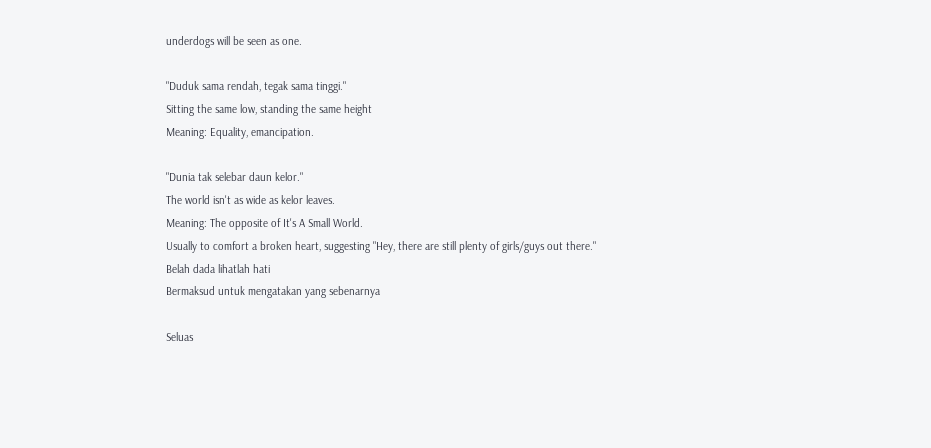underdogs will be seen as one.

"Duduk sama rendah, tegak sama tinggi."
Sitting the same low, standing the same height
Meaning: Equality, emancipation.

"Dunia tak selebar daun kelor."
The world isn't as wide as kelor leaves.
Meaning: The opposite of It's A Small World.
Usually to comfort a broken heart, suggesting "Hey, there are still plenty of girls/guys out there."
Belah dada lihatlah hati
Bermaksud untuk mengatakan yang sebenarnya

Seluas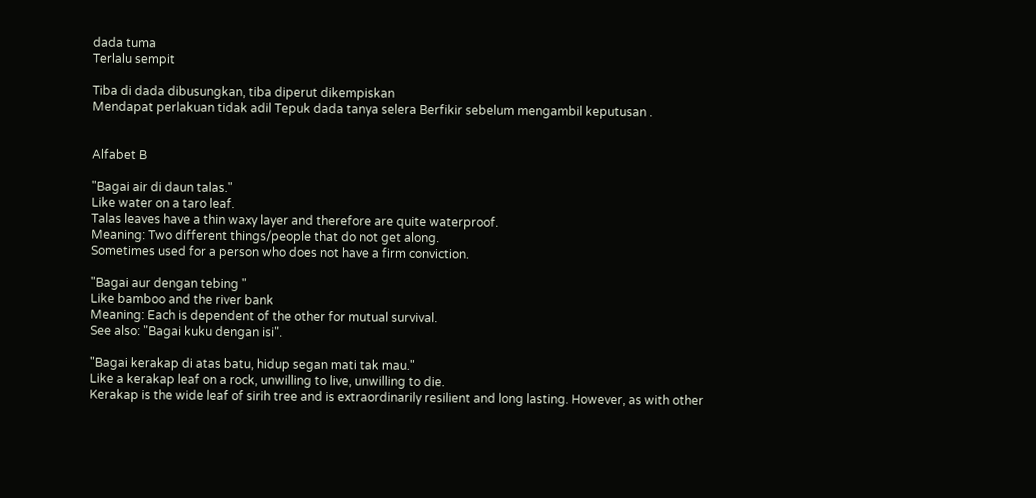dada tuma
Terlalu sempit

Tiba di dada dibusungkan, tiba diperut dikempiskan
Mendapat perlakuan tidak adil Tepuk dada tanya selera Berfikir sebelum mengambil keputusan .


Alfabet B

"Bagai air di daun talas."
Like water on a taro leaf.
Talas leaves have a thin waxy layer and therefore are quite waterproof.
Meaning: Two different things/people that do not get along.
Sometimes used for a person who does not have a firm conviction.

"Bagai aur dengan tebing "
Like bamboo and the river bank
Meaning: Each is dependent of the other for mutual survival.
See also: "Bagai kuku dengan isi".

"Bagai kerakap di atas batu, hidup segan mati tak mau."
Like a kerakap leaf on a rock, unwilling to live, unwilling to die.
Kerakap is the wide leaf of sirih tree and is extraordinarily resilient and long lasting. However, as with other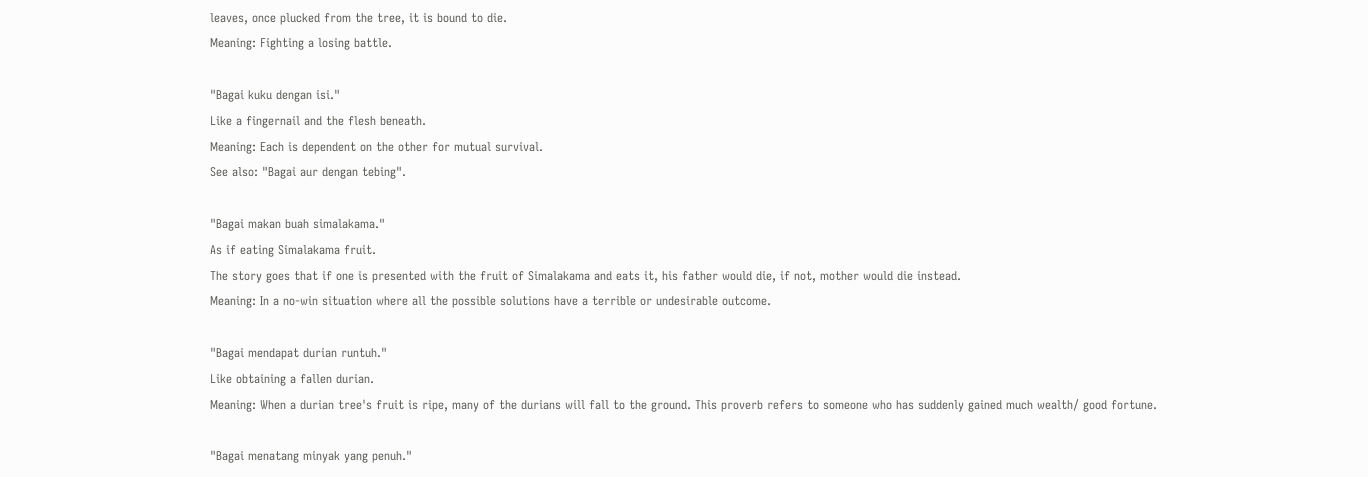leaves, once plucked from the tree, it is bound to die.
Meaning: Fighting a losing battle.

"Bagai kuku dengan isi."
Like a fingernail and the flesh beneath.
Meaning: Each is dependent on the other for mutual survival.
See also: "Bagai aur dengan tebing".

"Bagai makan buah simalakama."
As if eating Simalakama fruit.
The story goes that if one is presented with the fruit of Simalakama and eats it, his father would die, if not, mother would die instead.
Meaning: In a no-win situation where all the possible solutions have a terrible or undesirable outcome.

"Bagai mendapat durian runtuh."
Like obtaining a fallen durian.
Meaning: When a durian tree's fruit is ripe, many of the durians will fall to the ground. This proverb refers to someone who has suddenly gained much wealth/ good fortune.

"Bagai menatang minyak yang penuh."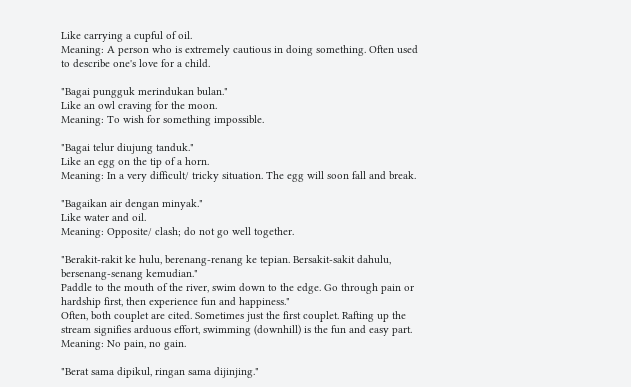Like carrying a cupful of oil.
Meaning: A person who is extremely cautious in doing something. Often used to describe one's love for a child.

"Bagai pungguk merindukan bulan."
Like an owl craving for the moon.
Meaning: To wish for something impossible.

"Bagai telur diujung tanduk."
Like an egg on the tip of a horn.
Meaning: In a very difficult/ tricky situation. The egg will soon fall and break.

"Bagaikan air dengan minyak."
Like water and oil.
Meaning: Opposite/ clash; do not go well together.

"Berakit-rakit ke hulu, berenang-renang ke tepian. Bersakit-sakit dahulu, bersenang-senang kemudian."
Paddle to the mouth of the river, swim down to the edge. Go through pain or hardship first, then experience fun and happiness."
Often, both couplet are cited. Sometimes just the first couplet. Rafting up the stream signifies arduous effort, swimming (downhill) is the fun and easy part.
Meaning: No pain, no gain.

"Berat sama dipikul, ringan sama dijinjing."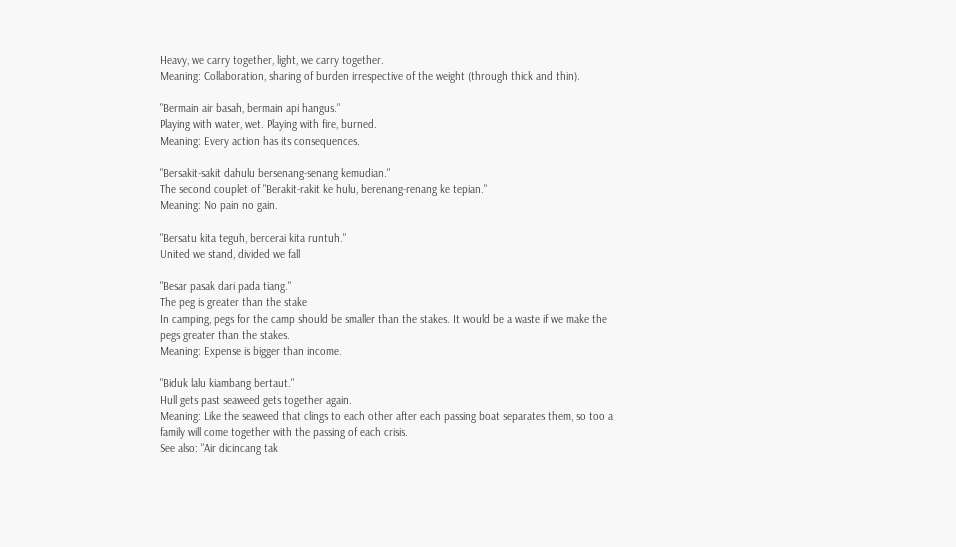Heavy, we carry together, light, we carry together.
Meaning: Collaboration, sharing of burden irrespective of the weight (through thick and thin).

"Bermain air basah, bermain api hangus."
Playing with water, wet. Playing with fire, burned.
Meaning: Every action has its consequences.

"Bersakit-sakit dahulu bersenang-senang kemudian."
The second couplet of "Berakit-rakit ke hulu, berenang-renang ke tepian."
Meaning: No pain no gain.

"Bersatu kita teguh, bercerai kita runtuh."
United we stand, divided we fall

"Besar pasak dari pada tiang."
The peg is greater than the stake
In camping, pegs for the camp should be smaller than the stakes. It would be a waste if we make the pegs greater than the stakes.
Meaning: Expense is bigger than income.

"Biduk lalu kiambang bertaut."
Hull gets past seaweed gets together again.
Meaning: Like the seaweed that clings to each other after each passing boat separates them, so too a family will come together with the passing of each crisis.
See also: "Air dicincang tak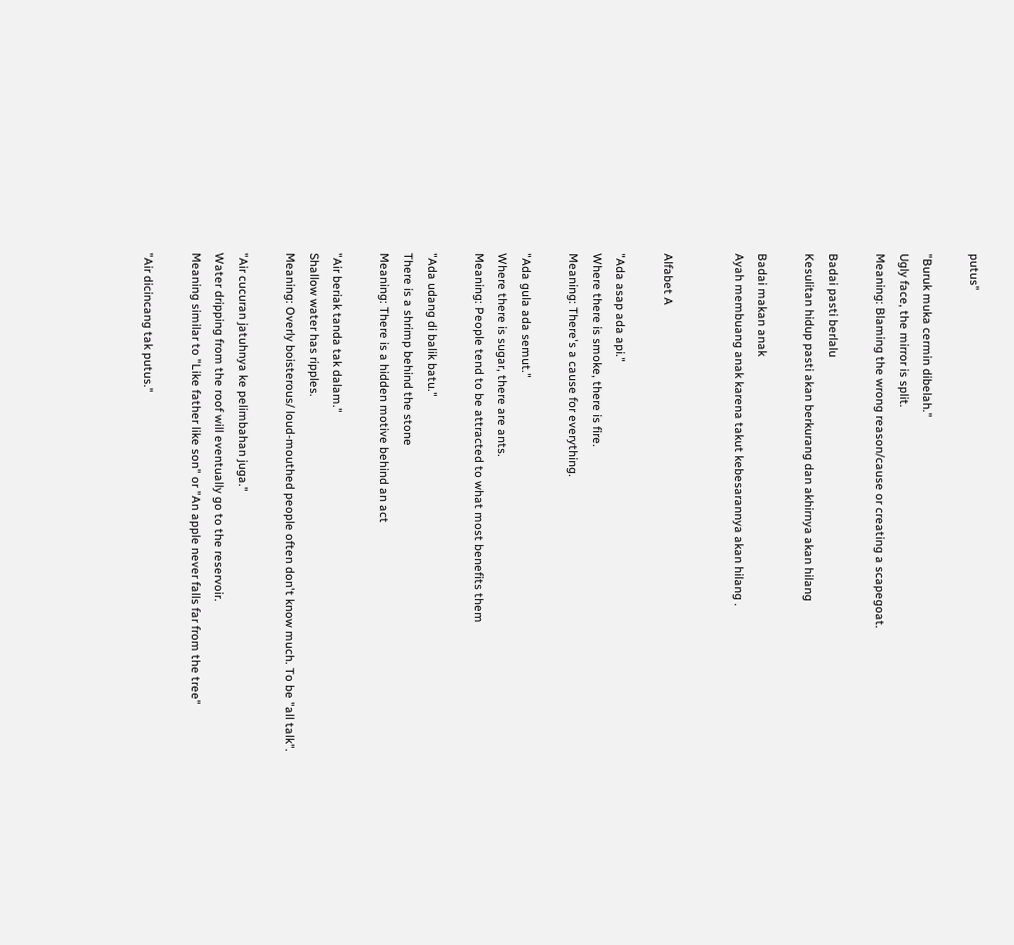putus"

"Buruk muka cermin dibelah."
Ugly face, the mirror is split.
Meaning: Blaming the wrong reason/cause or creating a scapegoat.

Badai pasti berlalu
Kesulitan hidup pasti akan berkurang dan akhirnya akan hilang

Badai makan anak
Ayah membuang anak karena takut kebesarannya akan hilang .


Alfabet A

"Ada asap ada api."
Where there is smoke, there is fire.
Meaning: There's a cause for everything.

"Ada gula ada semut."
Where there is sugar, there are ants.
Meaning: People tend to be attracted to what most benefits them

"Ada udang di balik batu."
There is a shrimp behind the stone
Meaning: There is a hidden motive behind an act

"Air beriak tanda tak dalam."
Shallow water has ripples.
Meaning: Overly boisterous/ loud-mouthed people often don't know much. To be "all talk".

"Air cucuran jatuhnya ke pelimbahan juga."
Water dripping from the roof will eventually go to the reservoir.
Meaning similar to "Like father like son" or "An apple never falls far from the tree"

"Air dicincang tak putus."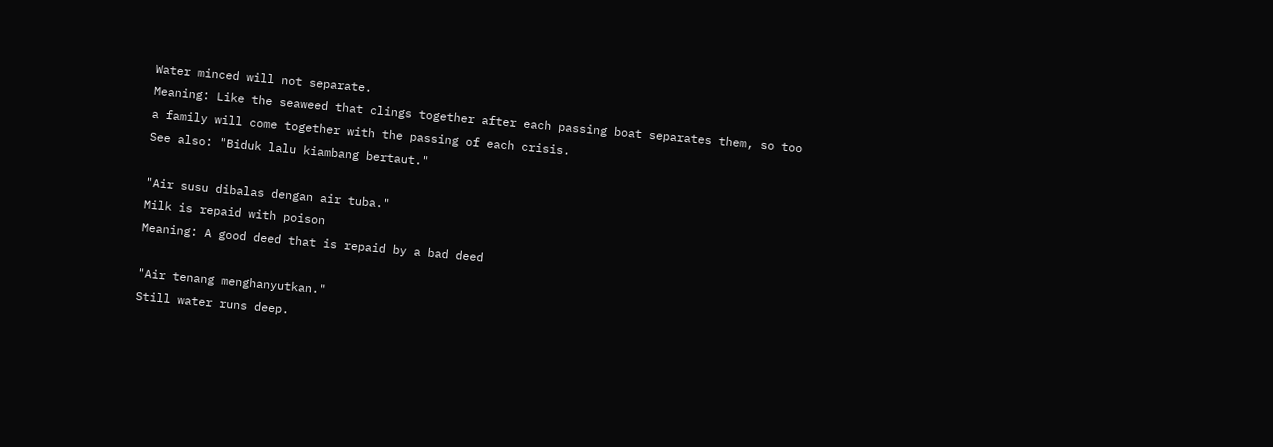Water minced will not separate.
Meaning: Like the seaweed that clings together after each passing boat separates them, so too a family will come together with the passing of each crisis.
See also: "Biduk lalu kiambang bertaut."

"Air susu dibalas dengan air tuba."
Milk is repaid with poison
Meaning: A good deed that is repaid by a bad deed

"Air tenang menghanyutkan."
Still water runs deep.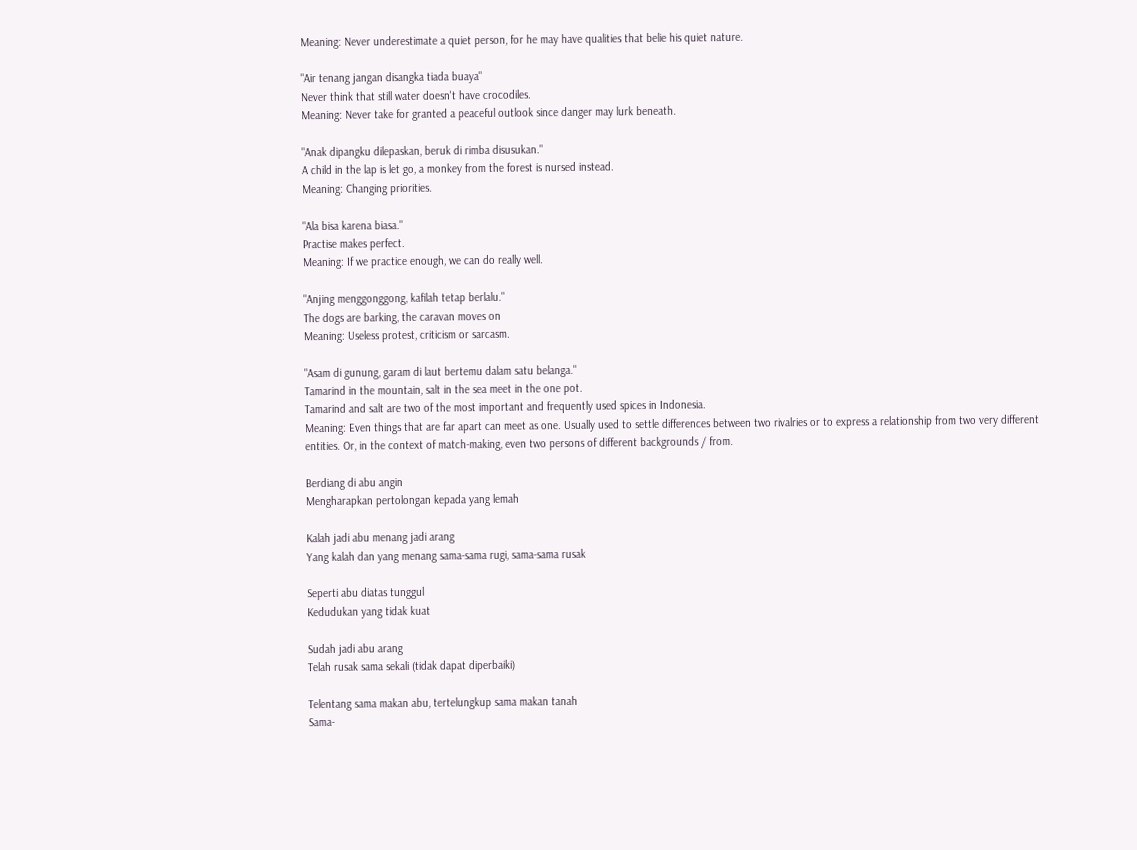Meaning: Never underestimate a quiet person, for he may have qualities that belie his quiet nature.

"Air tenang jangan disangka tiada buaya"
Never think that still water doesn't have crocodiles.
Meaning: Never take for granted a peaceful outlook since danger may lurk beneath.

"Anak dipangku dilepaskan, beruk di rimba disusukan."
A child in the lap is let go, a monkey from the forest is nursed instead.
Meaning: Changing priorities.

"Ala bisa karena biasa."
Practise makes perfect.
Meaning: If we practice enough, we can do really well.

"Anjing menggonggong, kafilah tetap berlalu."
The dogs are barking, the caravan moves on
Meaning: Useless protest, criticism or sarcasm.

"Asam di gunung, garam di laut bertemu dalam satu belanga."
Tamarind in the mountain, salt in the sea meet in the one pot.
Tamarind and salt are two of the most important and frequently used spices in Indonesia.
Meaning: Even things that are far apart can meet as one. Usually used to settle differences between two rivalries or to express a relationship from two very different entities. Or, in the context of match-making, even two persons of different backgrounds / from.

Berdiang di abu angin
Mengharapkan pertolongan kepada yang lemah

Kalah jadi abu menang jadi arang
Yang kalah dan yang menang sama-sama rugi, sama-sama rusak

Seperti abu diatas tunggul
Kedudukan yang tidak kuat

Sudah jadi abu arang
Telah rusak sama sekali (tidak dapat diperbaiki)

Telentang sama makan abu, tertelungkup sama makan tanah
Sama-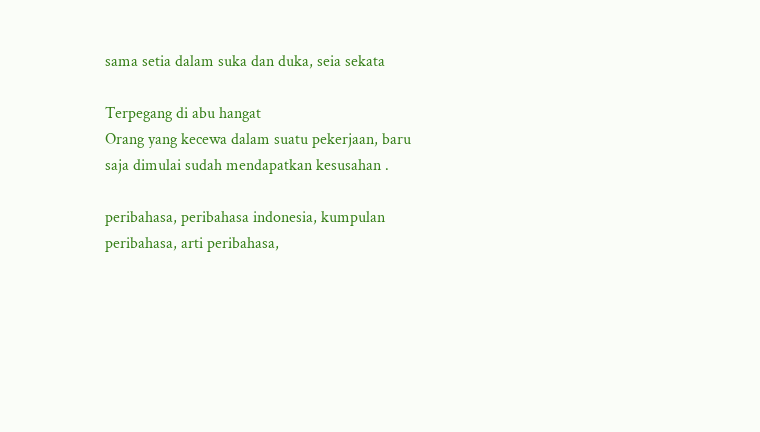sama setia dalam suka dan duka, seia sekata

Terpegang di abu hangat
Orang yang kecewa dalam suatu pekerjaan, baru saja dimulai sudah mendapatkan kesusahan .

peribahasa, peribahasa indonesia, kumpulan peribahasa, arti peribahasa,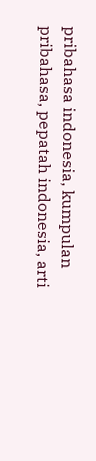pribahasa indonesia, kumpulan pribahasa, pepatah indonesia, arti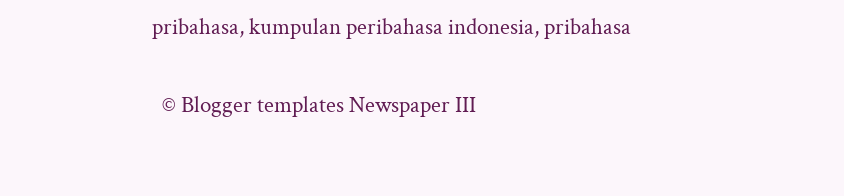pribahasa, kumpulan peribahasa indonesia, pribahasa

  © Blogger templates Newspaper III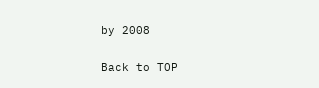by 2008

Back to TOP